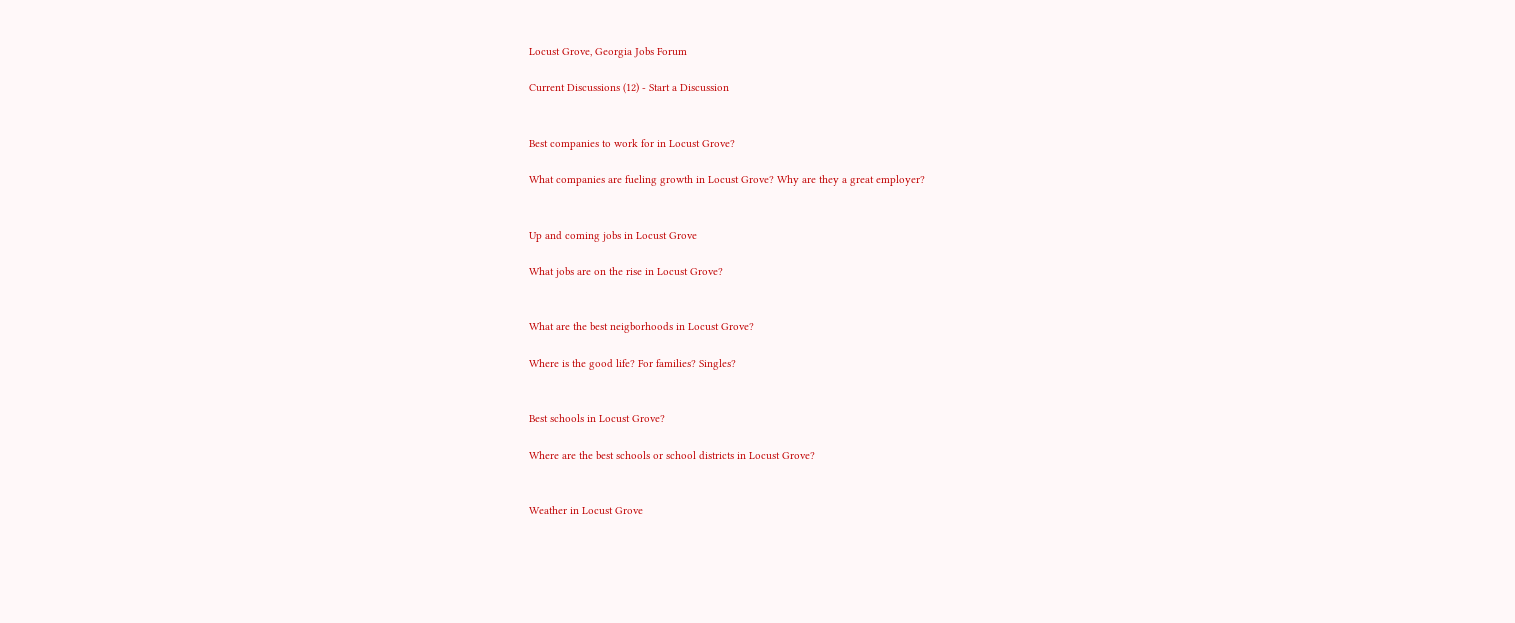Locust Grove, Georgia Jobs Forum

Current Discussions (12) - Start a Discussion


Best companies to work for in Locust Grove?

What companies are fueling growth in Locust Grove? Why are they a great employer?


Up and coming jobs in Locust Grove

What jobs are on the rise in Locust Grove?


What are the best neigborhoods in Locust Grove?

Where is the good life? For families? Singles?


Best schools in Locust Grove?

Where are the best schools or school districts in Locust Grove?


Weather in Locust Grove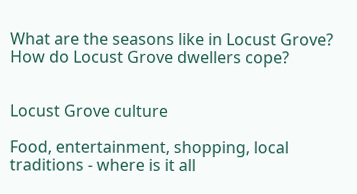What are the seasons like in Locust Grove? How do Locust Grove dwellers cope?


Locust Grove culture

Food, entertainment, shopping, local traditions - where is it all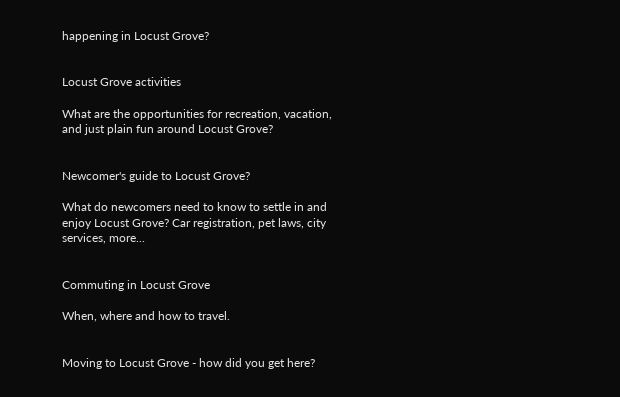happening in Locust Grove?


Locust Grove activities

What are the opportunities for recreation, vacation, and just plain fun around Locust Grove?


Newcomer's guide to Locust Grove?

What do newcomers need to know to settle in and enjoy Locust Grove? Car registration, pet laws, city services, more...


Commuting in Locust Grove

When, where and how to travel.


Moving to Locust Grove - how did you get here?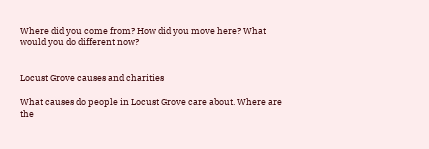Where did you come from? How did you move here? What would you do different now?


Locust Grove causes and charities

What causes do people in Locust Grove care about. Where are the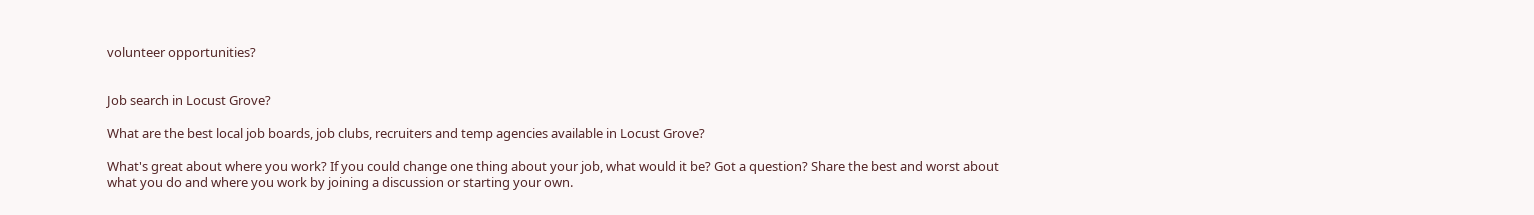volunteer opportunities?


Job search in Locust Grove?

What are the best local job boards, job clubs, recruiters and temp agencies available in Locust Grove?

What's great about where you work? If you could change one thing about your job, what would it be? Got a question? Share the best and worst about what you do and where you work by joining a discussion or starting your own.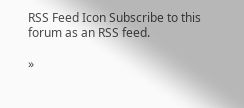RSS Feed Icon Subscribe to this forum as an RSS feed.

»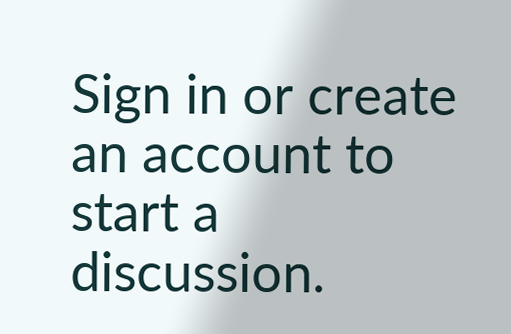Sign in or create an account to start a discussion.